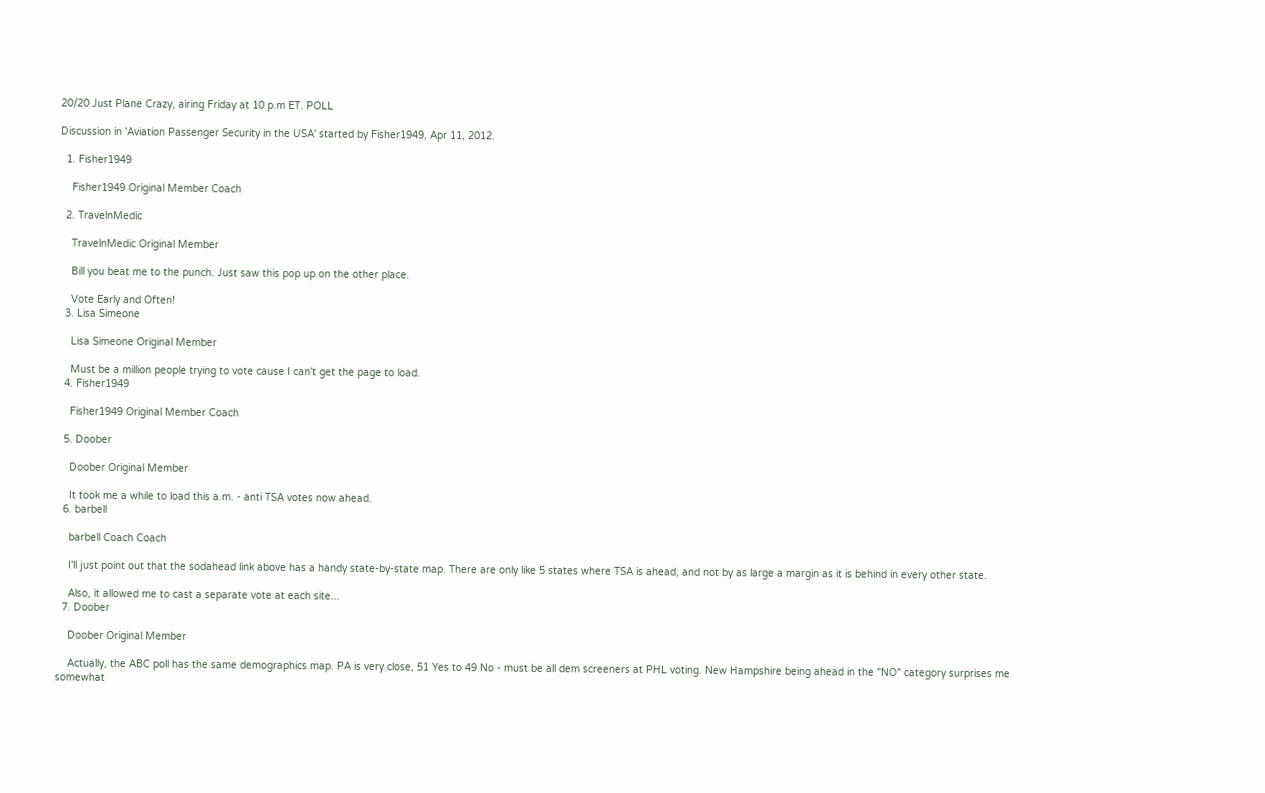20/20 Just Plane Crazy, airing Friday at 10 p.m ET. POLL

Discussion in 'Aviation Passenger Security in the USA' started by Fisher1949, Apr 11, 2012.

  1. Fisher1949

    Fisher1949 Original Member Coach

  2. TravelnMedic

    TravelnMedic Original Member

    Bill you beat me to the punch. Just saw this pop up on the other place.

    Vote Early and Often!
  3. Lisa Simeone

    Lisa Simeone Original Member

    Must be a million people trying to vote cause I can't get the page to load.
  4. Fisher1949

    Fisher1949 Original Member Coach

  5. Doober

    Doober Original Member

    It took me a while to load this a.m. - anti TSA votes now ahead.
  6. barbell

    barbell Coach Coach

    I'll just point out that the sodahead link above has a handy state-by-state map. There are only like 5 states where TSA is ahead, and not by as large a margin as it is behind in every other state.

    Also, it allowed me to cast a separate vote at each site...
  7. Doober

    Doober Original Member

    Actually, the ABC poll has the same demographics map. PA is very close, 51 Yes to 49 No - must be all dem screeners at PHL voting. New Hampshire being ahead in the "NO" category surprises me somewhat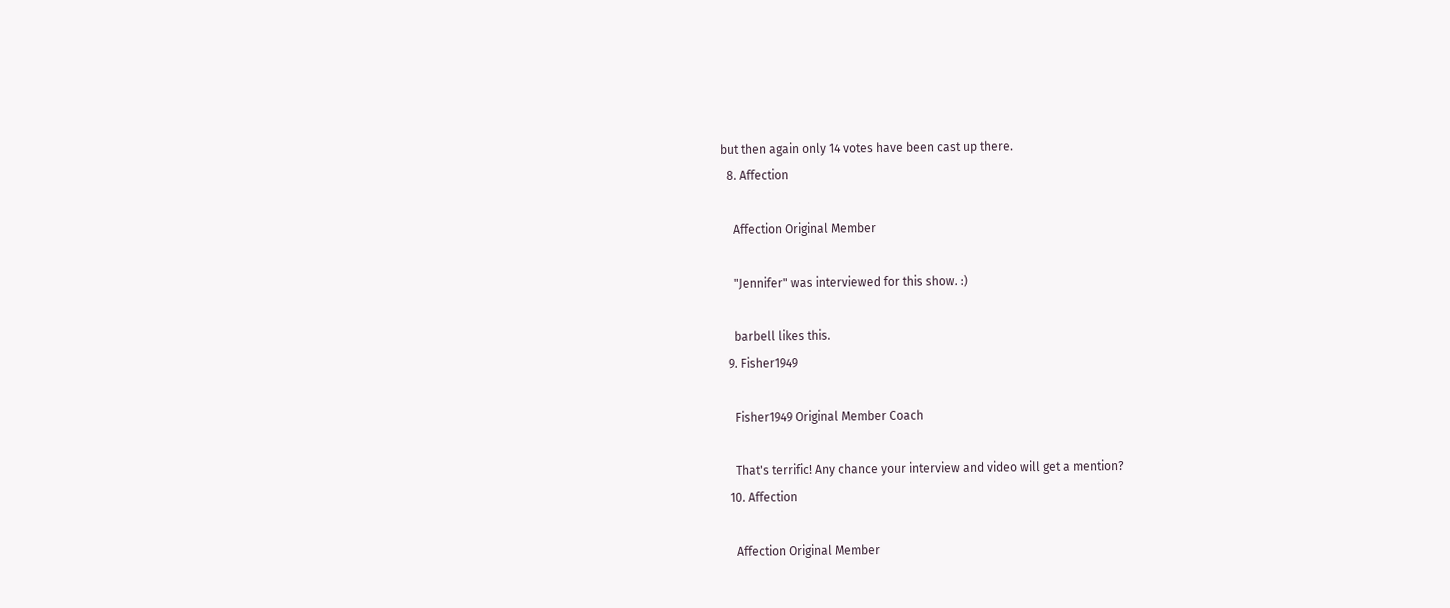but then again only 14 votes have been cast up there.
  8. Affection

    Affection Original Member

    "Jennifer" was interviewed for this show. :)

    barbell likes this.
  9. Fisher1949

    Fisher1949 Original Member Coach

    That's terrific! Any chance your interview and video will get a mention?
  10. Affection

    Affection Original Member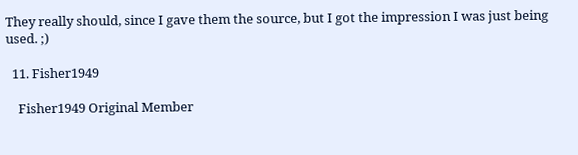They really should, since I gave them the source, but I got the impression I was just being used. ;)

  11. Fisher1949

    Fisher1949 Original Member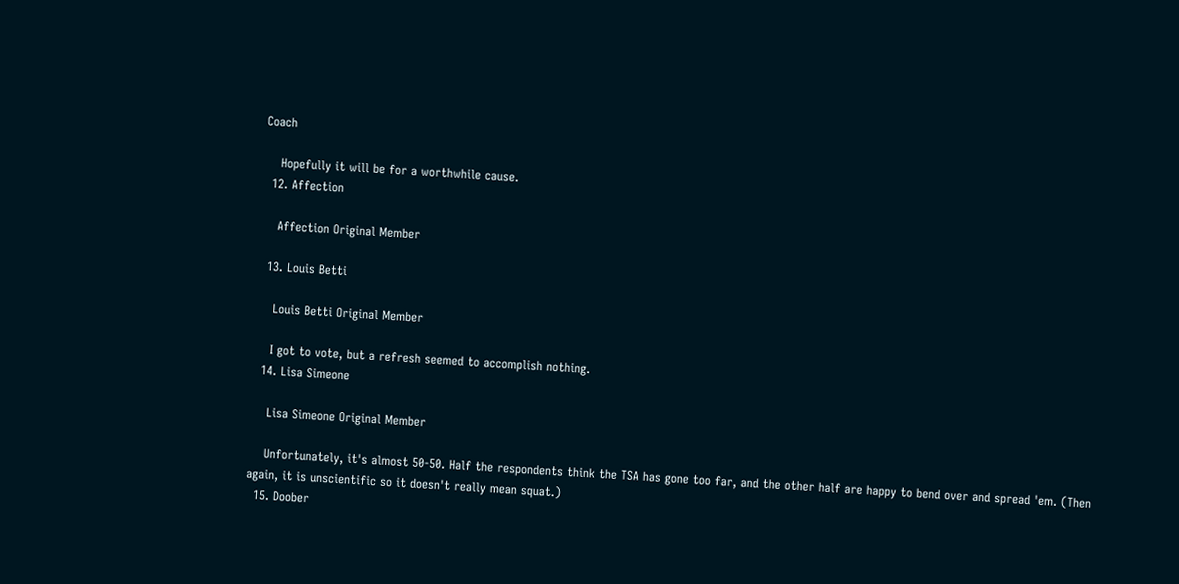Coach

    Hopefully it will be for a worthwhile cause.
  12. Affection

    Affection Original Member

  13. Louis Betti

    Louis Betti Original Member

    I got to vote, but a refresh seemed to accomplish nothing.
  14. Lisa Simeone

    Lisa Simeone Original Member

    Unfortunately, it's almost 50-50. Half the respondents think the TSA has gone too far, and the other half are happy to bend over and spread 'em. (Then again, it is unscientific so it doesn't really mean squat.)
  15. Doober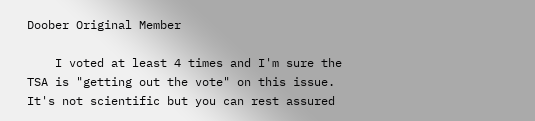Doober Original Member

    I voted at least 4 times and I'm sure the TSA is "getting out the vote" on this issue. It's not scientific but you can rest assured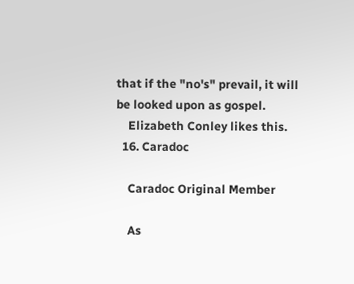that if the "no's" prevail, it will be looked upon as gospel.
    Elizabeth Conley likes this.
  16. Caradoc

    Caradoc Original Member

    As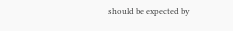should be expected by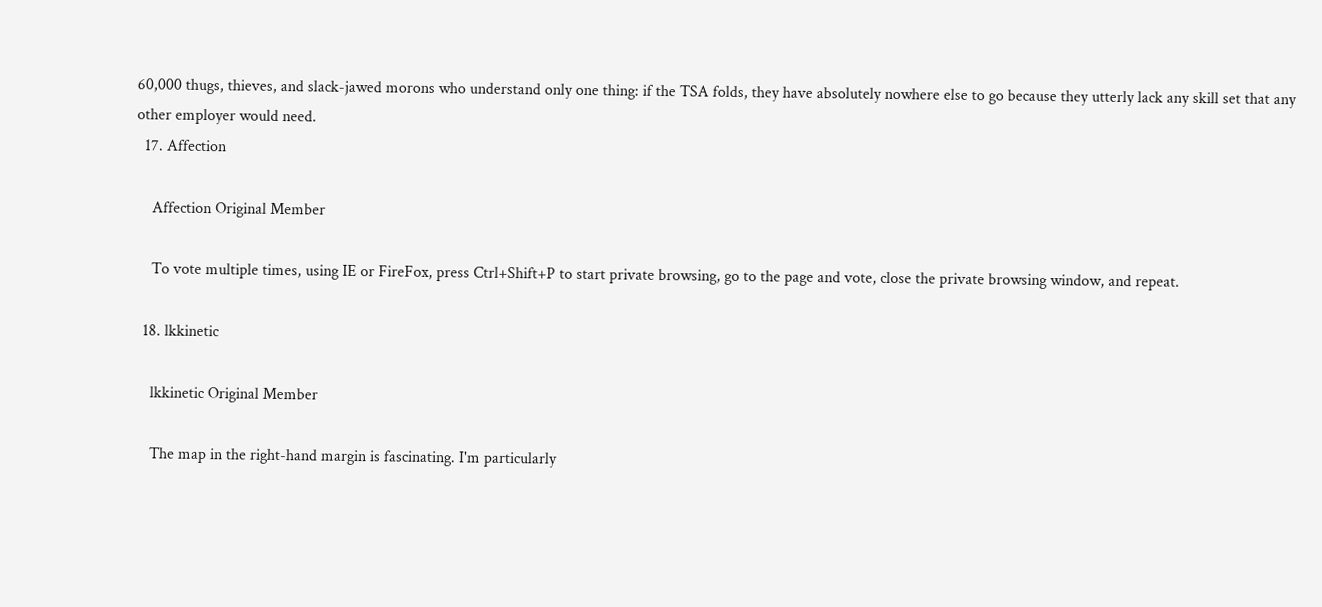60,000 thugs, thieves, and slack-jawed morons who understand only one thing: if the TSA folds, they have absolutely nowhere else to go because they utterly lack any skill set that any other employer would need.
  17. Affection

    Affection Original Member

    To vote multiple times, using IE or FireFox, press Ctrl+Shift+P to start private browsing, go to the page and vote, close the private browsing window, and repeat.

  18. lkkinetic

    lkkinetic Original Member

    The map in the right-hand margin is fascinating. I'm particularly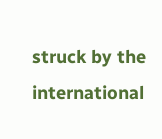struck by the international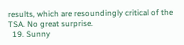results, which are resoundingly critical of the TSA. No great surprise.
  19. Sunny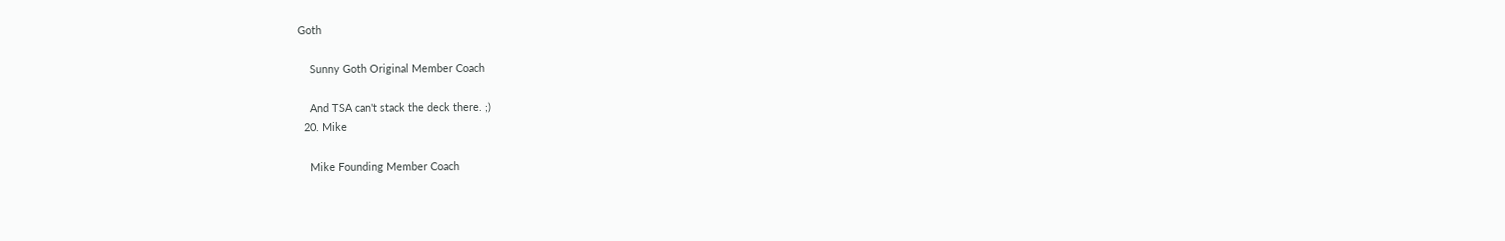Goth

    Sunny Goth Original Member Coach

    And TSA can't stack the deck there. ;)
  20. Mike

    Mike Founding Member Coach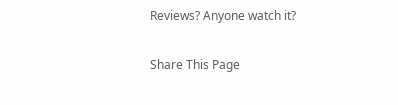Reviews? Anyone watch it?

Share This Page